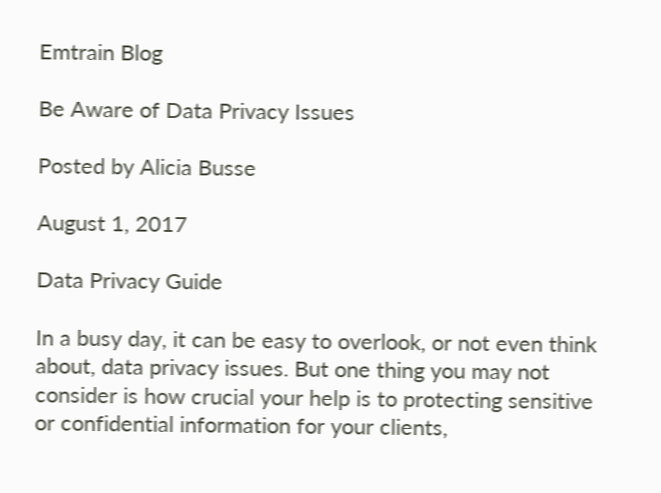Emtrain Blog

Be Aware of Data Privacy Issues

Posted by Alicia Busse

August 1, 2017

Data Privacy Guide

In a busy day, it can be easy to overlook, or not even think about, data privacy issues. But one thing you may not consider is how crucial your help is to protecting sensitive or confidential information for your clients,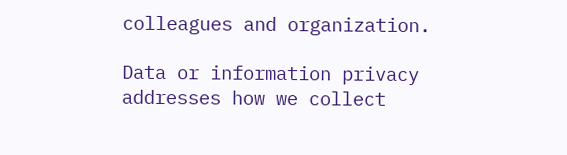colleagues and organization.

Data or information privacy addresses how we collect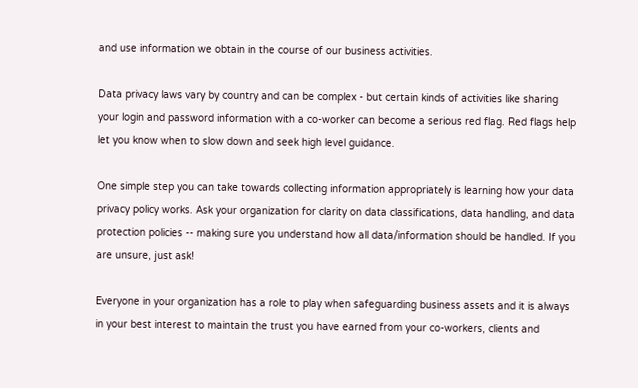and use information we obtain in the course of our business activities.

Data privacy laws vary by country and can be complex - but certain kinds of activities like sharing your login and password information with a co-worker can become a serious red flag. Red flags help let you know when to slow down and seek high level guidance.

One simple step you can take towards collecting information appropriately is learning how your data privacy policy works. Ask your organization for clarity on data classifications, data handling, and data protection policies -- making sure you understand how all data/information should be handled. If you are unsure, just ask!

Everyone in your organization has a role to play when safeguarding business assets and it is always in your best interest to maintain the trust you have earned from your co-workers, clients and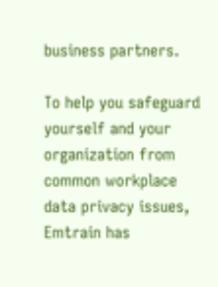business partners.

To help you safeguard yourself and your organization from common workplace data privacy issues, Emtrain has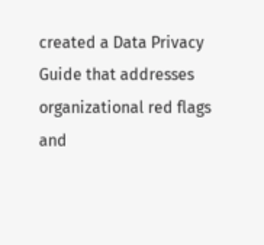created a Data Privacy Guide that addresses organizational red flags and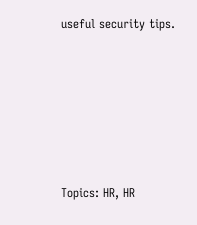useful security tips.








Topics: HR, HR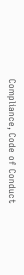Compliance, Code of Conduct